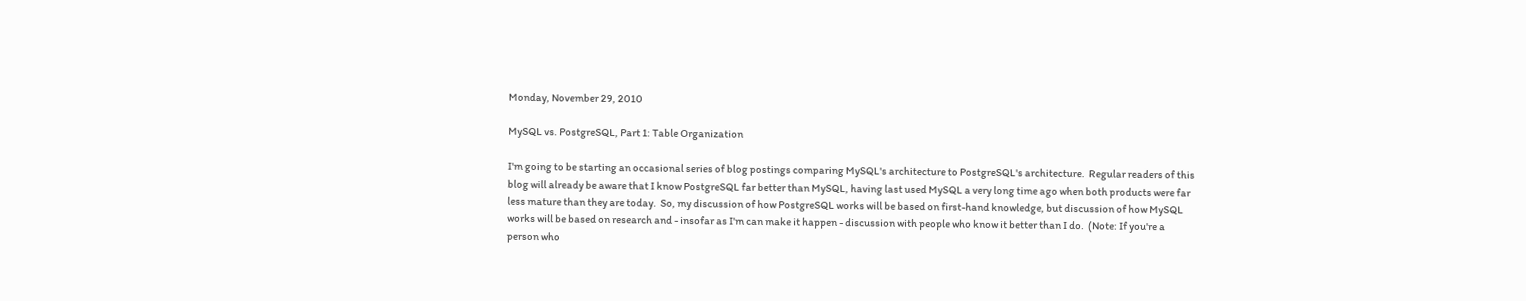Monday, November 29, 2010

MySQL vs. PostgreSQL, Part 1: Table Organization

I'm going to be starting an occasional series of blog postings comparing MySQL's architecture to PostgreSQL's architecture.  Regular readers of this blog will already be aware that I know PostgreSQL far better than MySQL, having last used MySQL a very long time ago when both products were far less mature than they are today.  So, my discussion of how PostgreSQL works will be based on first-hand knowledge, but discussion of how MySQL works will be based on research and - insofar as I'm can make it happen - discussion with people who know it better than I do.  (Note: If you're a person who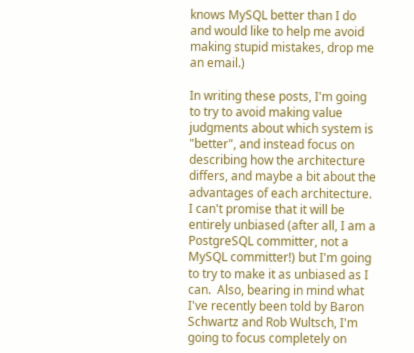knows MySQL better than I do and would like to help me avoid making stupid mistakes, drop me an email.)

In writing these posts, I'm going to try to avoid making value judgments about which system is "better", and instead focus on describing how the architecture differs, and maybe a bit about the advantages of each architecture.  I can't promise that it will be entirely unbiased (after all, I am a PostgreSQL committer, not a MySQL committer!) but I'm going to try to make it as unbiased as I can.  Also, bearing in mind what I've recently been told by Baron Schwartz and Rob Wultsch, I'm going to focus completely on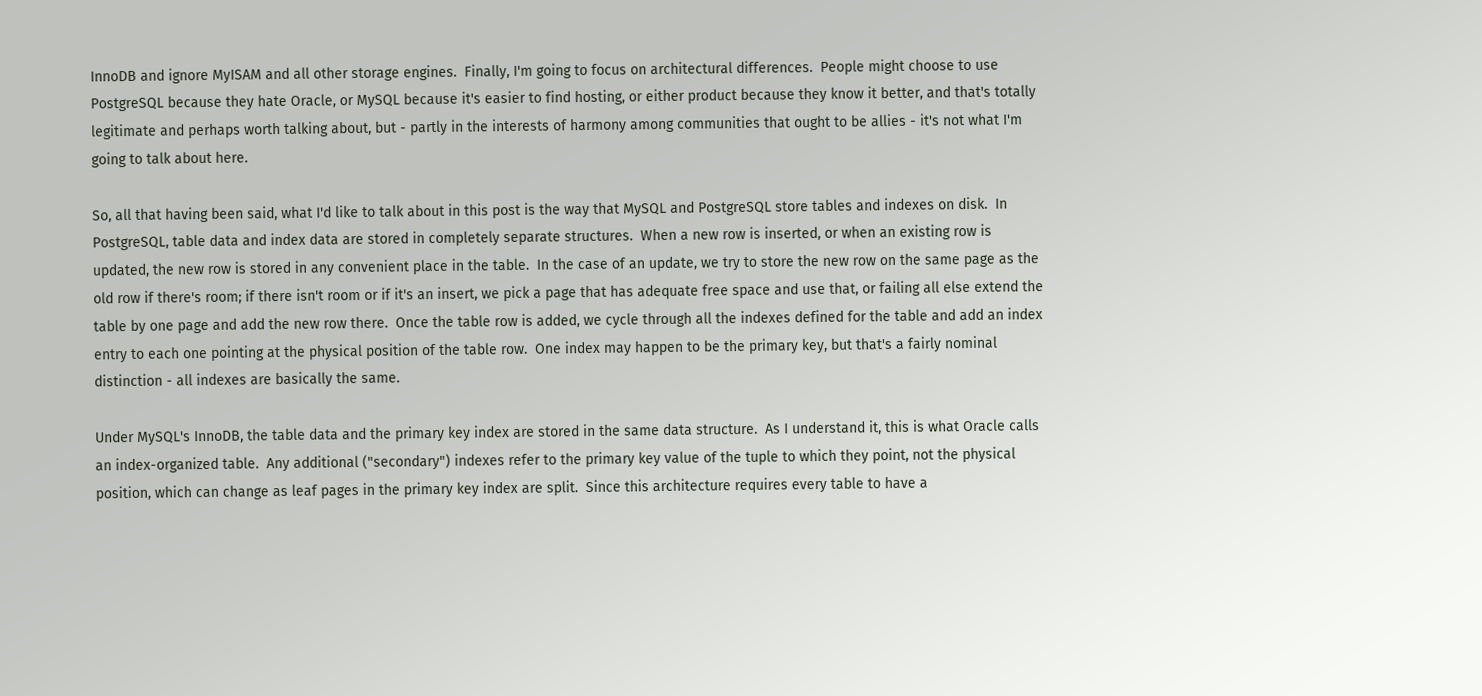InnoDB and ignore MyISAM and all other storage engines.  Finally, I'm going to focus on architectural differences.  People might choose to use PostgreSQL because they hate Oracle, or MySQL because it's easier to find hosting, or either product because they know it better, and that's totally legitimate and perhaps worth talking about, but - partly in the interests of harmony among communities that ought to be allies - it's not what I'm going to talk about here.

So, all that having been said, what I'd like to talk about in this post is the way that MySQL and PostgreSQL store tables and indexes on disk.  In PostgreSQL, table data and index data are stored in completely separate structures.  When a new row is inserted, or when an existing row is updated, the new row is stored in any convenient place in the table.  In the case of an update, we try to store the new row on the same page as the old row if there's room; if there isn't room or if it's an insert, we pick a page that has adequate free space and use that, or failing all else extend the table by one page and add the new row there.  Once the table row is added, we cycle through all the indexes defined for the table and add an index entry to each one pointing at the physical position of the table row.  One index may happen to be the primary key, but that's a fairly nominal distinction - all indexes are basically the same.

Under MySQL's InnoDB, the table data and the primary key index are stored in the same data structure.  As I understand it, this is what Oracle calls an index-organized table.  Any additional ("secondary") indexes refer to the primary key value of the tuple to which they point, not the physical position, which can change as leaf pages in the primary key index are split.  Since this architecture requires every table to have a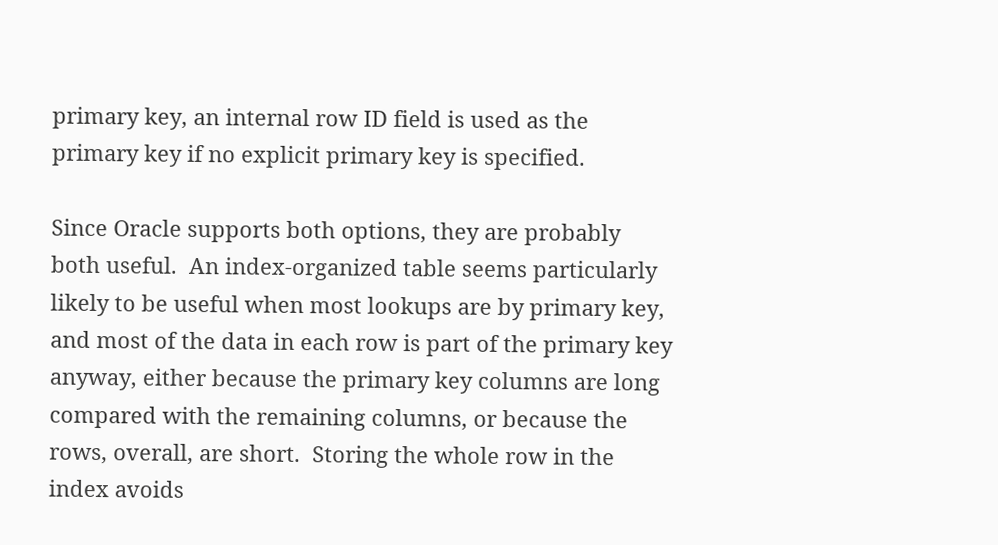primary key, an internal row ID field is used as the primary key if no explicit primary key is specified.

Since Oracle supports both options, they are probably both useful.  An index-organized table seems particularly likely to be useful when most lookups are by primary key, and most of the data in each row is part of the primary key anyway, either because the primary key columns are long compared with the remaining columns, or because the rows, overall, are short.  Storing the whole row in the index avoids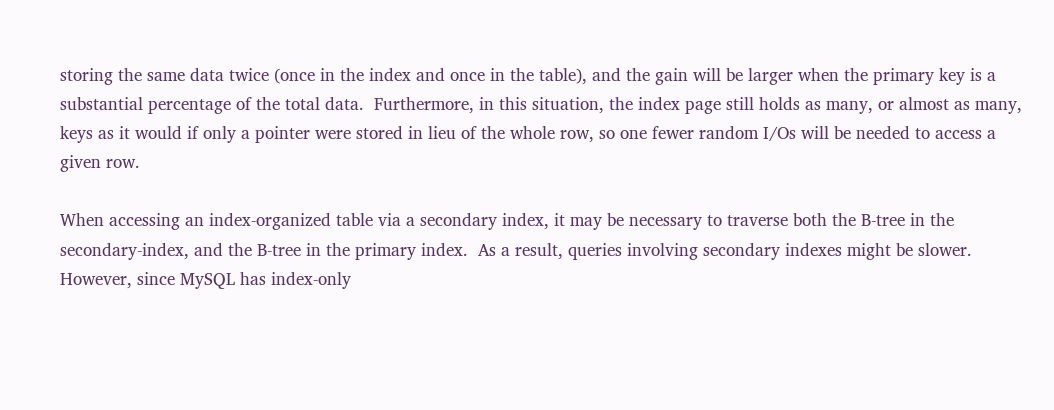storing the same data twice (once in the index and once in the table), and the gain will be larger when the primary key is a substantial percentage of the total data.  Furthermore, in this situation, the index page still holds as many, or almost as many, keys as it would if only a pointer were stored in lieu of the whole row, so one fewer random I/Os will be needed to access a given row.

When accessing an index-organized table via a secondary index, it may be necessary to traverse both the B-tree in the secondary-index, and the B-tree in the primary index.  As a result, queries involving secondary indexes might be slower.  However, since MySQL has index-only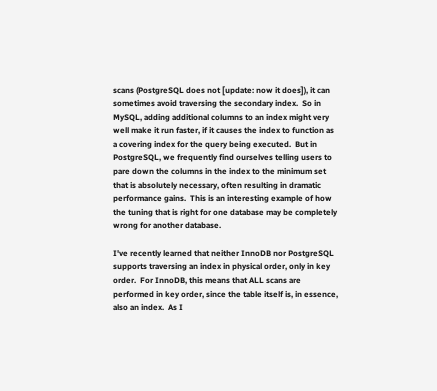scans (PostgreSQL does not [update: now it does]), it can sometimes avoid traversing the secondary index.  So in MySQL, adding additional columns to an index might very well make it run faster, if it causes the index to function as a covering index for the query being executed.  But in PostgreSQL, we frequently find ourselves telling users to pare down the columns in the index to the minimum set that is absolutely necessary, often resulting in dramatic performance gains.  This is an interesting example of how the tuning that is right for one database may be completely wrong for another database.

I've recently learned that neither InnoDB nor PostgreSQL supports traversing an index in physical order, only in key order.  For InnoDB, this means that ALL scans are performed in key order, since the table itself is, in essence, also an index.  As I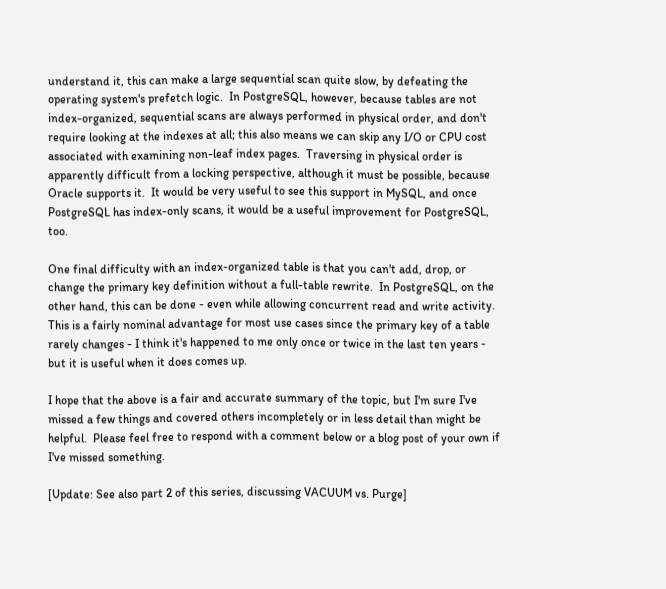understand it, this can make a large sequential scan quite slow, by defeating the operating system's prefetch logic.  In PostgreSQL, however, because tables are not index-organized, sequential scans are always performed in physical order, and don't require looking at the indexes at all; this also means we can skip any I/O or CPU cost associated with examining non-leaf index pages.  Traversing in physical order is apparently difficult from a locking perspective, although it must be possible, because Oracle supports it.  It would be very useful to see this support in MySQL, and once PostgreSQL has index-only scans, it would be a useful improvement for PostgreSQL, too.

One final difficulty with an index-organized table is that you can't add, drop, or change the primary key definition without a full-table rewrite.  In PostgreSQL, on the other hand, this can be done - even while allowing concurrent read and write activity.  This is a fairly nominal advantage for most use cases since the primary key of a table rarely changes - I think it's happened to me only once or twice in the last ten years - but it is useful when it does comes up.

I hope that the above is a fair and accurate summary of the topic, but I'm sure I've missed a few things and covered others incompletely or in less detail than might be helpful.  Please feel free to respond with a comment below or a blog post of your own if I've missed something.

[Update: See also part 2 of this series, discussing VACUUM vs. Purge]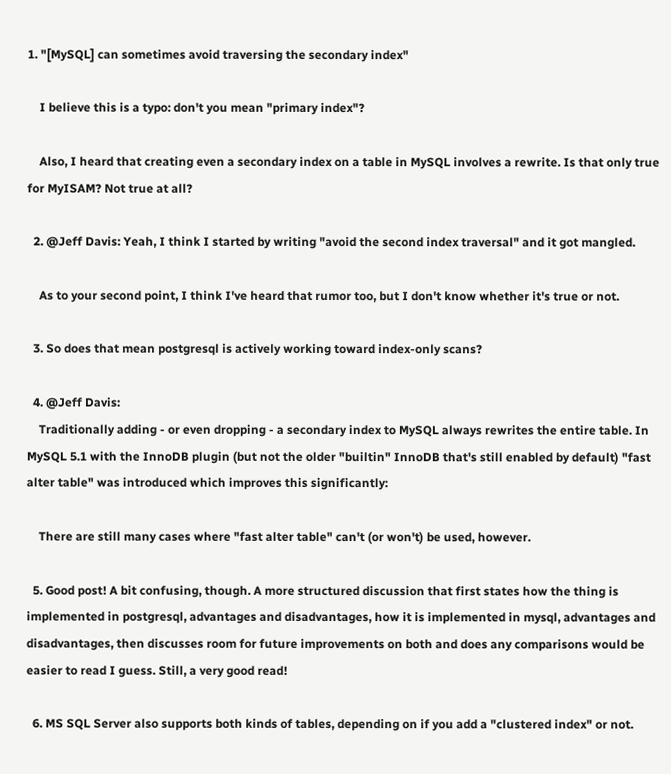1. "[MySQL] can sometimes avoid traversing the secondary index"

    I believe this is a typo: don't you mean "primary index"?

    Also, I heard that creating even a secondary index on a table in MySQL involves a rewrite. Is that only true for MyISAM? Not true at all?

  2. @Jeff Davis: Yeah, I think I started by writing "avoid the second index traversal" and it got mangled.

    As to your second point, I think I've heard that rumor too, but I don't know whether it's true or not.

  3. So does that mean postgresql is actively working toward index-only scans?

  4. @Jeff Davis:
    Traditionally adding - or even dropping - a secondary index to MySQL always rewrites the entire table. In MySQL 5.1 with the InnoDB plugin (but not the older "builtin" InnoDB that's still enabled by default) "fast alter table" was introduced which improves this significantly:

    There are still many cases where "fast alter table" can't (or won't) be used, however.

  5. Good post! A bit confusing, though. A more structured discussion that first states how the thing is implemented in postgresql, advantages and disadvantages, how it is implemented in mysql, advantages and disadvantages, then discusses room for future improvements on both and does any comparisons would be easier to read I guess. Still, a very good read!

  6. MS SQL Server also supports both kinds of tables, depending on if you add a "clustered index" or not.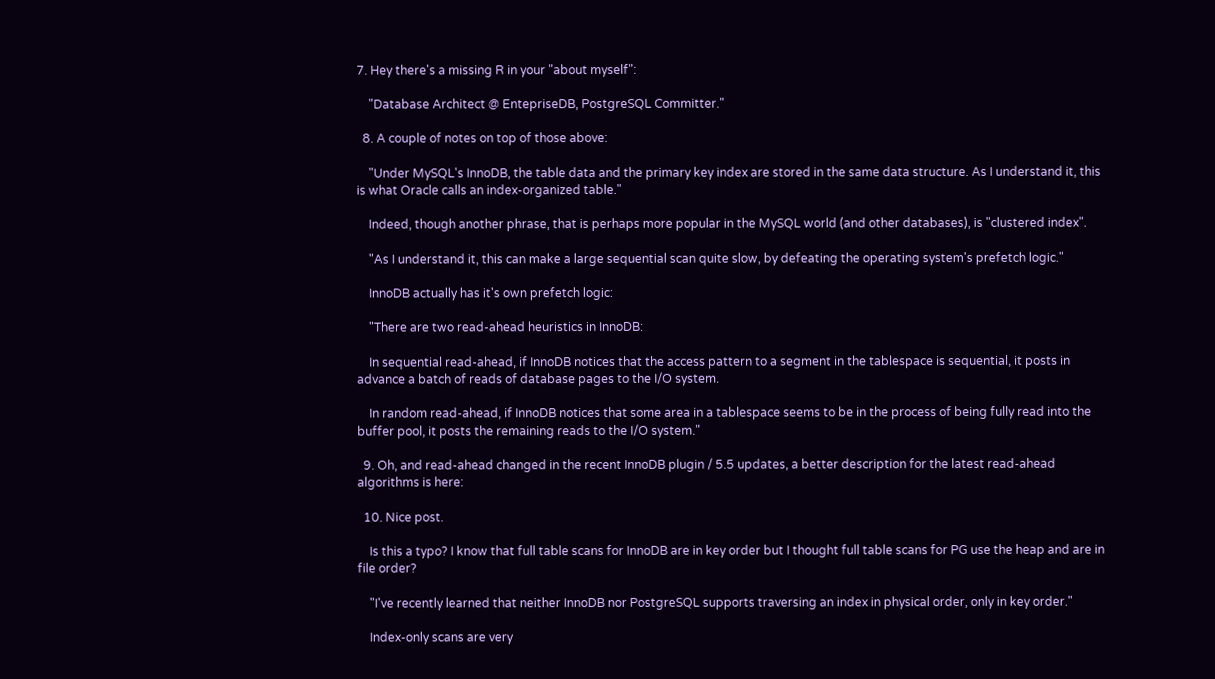7. Hey there's a missing R in your "about myself":

    "Database Architect @ EntepriseDB, PostgreSQL Committer."

  8. A couple of notes on top of those above:

    "Under MySQL's InnoDB, the table data and the primary key index are stored in the same data structure. As I understand it, this is what Oracle calls an index-organized table."

    Indeed, though another phrase, that is perhaps more popular in the MySQL world (and other databases), is "clustered index".

    "As I understand it, this can make a large sequential scan quite slow, by defeating the operating system's prefetch logic."

    InnoDB actually has it's own prefetch logic:

    "There are two read-ahead heuristics in InnoDB:

    In sequential read-ahead, if InnoDB notices that the access pattern to a segment in the tablespace is sequential, it posts in advance a batch of reads of database pages to the I/O system.

    In random read-ahead, if InnoDB notices that some area in a tablespace seems to be in the process of being fully read into the buffer pool, it posts the remaining reads to the I/O system."

  9. Oh, and read-ahead changed in the recent InnoDB plugin / 5.5 updates, a better description for the latest read-ahead algorithms is here:

  10. Nice post.

    Is this a typo? I know that full table scans for InnoDB are in key order but I thought full table scans for PG use the heap and are in file order?

    "I've recently learned that neither InnoDB nor PostgreSQL supports traversing an index in physical order, only in key order."

    Index-only scans are very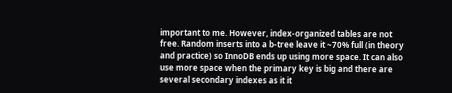important to me. However, index-organized tables are not free. Random inserts into a b-tree leave it ~70% full (in theory and practice) so InnoDB ends up using more space. It can also use more space when the primary key is big and there are several secondary indexes as it it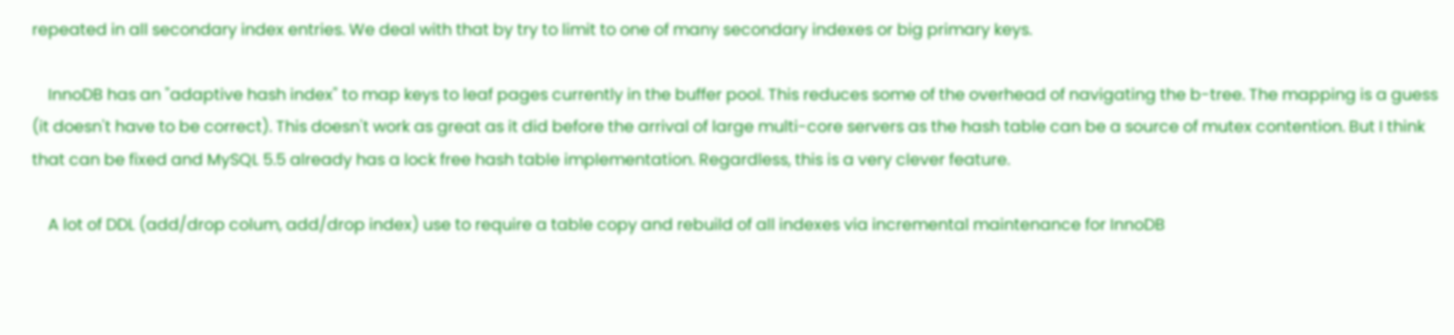repeated in all secondary index entries. We deal with that by try to limit to one of many secondary indexes or big primary keys.

    InnoDB has an "adaptive hash index" to map keys to leaf pages currently in the buffer pool. This reduces some of the overhead of navigating the b-tree. The mapping is a guess (it doesn't have to be correct). This doesn't work as great as it did before the arrival of large multi-core servers as the hash table can be a source of mutex contention. But I think that can be fixed and MySQL 5.5 already has a lock free hash table implementation. Regardless, this is a very clever feature.

    A lot of DDL (add/drop colum, add/drop index) use to require a table copy and rebuild of all indexes via incremental maintenance for InnoDB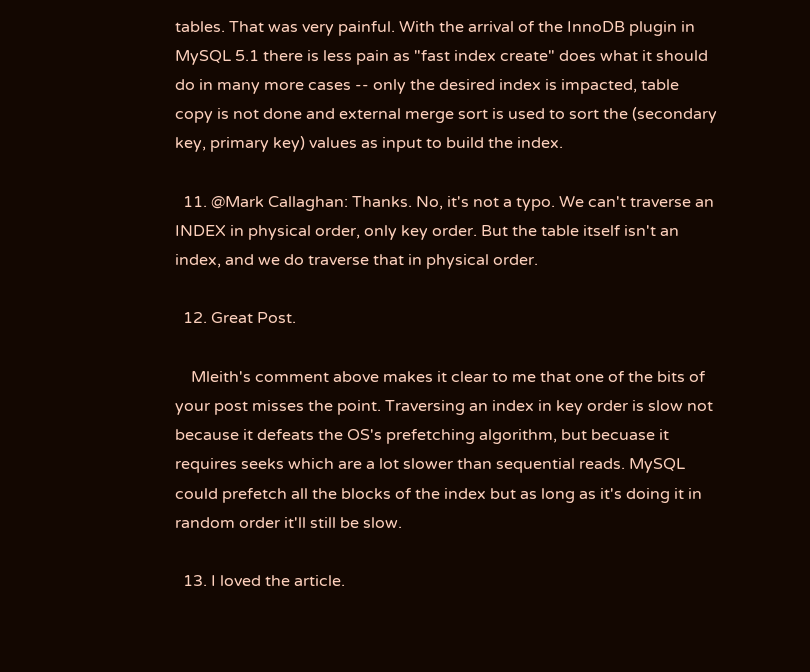tables. That was very painful. With the arrival of the InnoDB plugin in MySQL 5.1 there is less pain as "fast index create" does what it should do in many more cases -- only the desired index is impacted, table copy is not done and external merge sort is used to sort the (secondary key, primary key) values as input to build the index.

  11. @Mark Callaghan: Thanks. No, it's not a typo. We can't traverse an INDEX in physical order, only key order. But the table itself isn't an index, and we do traverse that in physical order.

  12. Great Post.

    Mleith's comment above makes it clear to me that one of the bits of your post misses the point. Traversing an index in key order is slow not because it defeats the OS's prefetching algorithm, but becuase it requires seeks which are a lot slower than sequential reads. MySQL could prefetch all the blocks of the index but as long as it's doing it in random order it'll still be slow.

  13. I loved the article.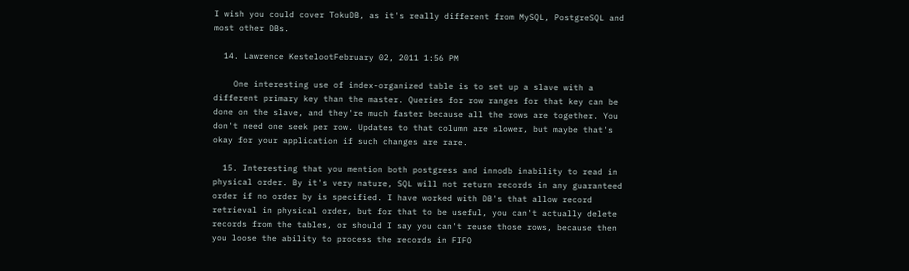I wish you could cover TokuDB, as it's really different from MySQL, PostgreSQL and most other DBs.

  14. Lawrence KestelootFebruary 02, 2011 1:56 PM

    One interesting use of index-organized table is to set up a slave with a different primary key than the master. Queries for row ranges for that key can be done on the slave, and they're much faster because all the rows are together. You don't need one seek per row. Updates to that column are slower, but maybe that's okay for your application if such changes are rare.

  15. Interesting that you mention both postgress and innodb inability to read in physical order. By it's very nature, SQL will not return records in any guaranteed order if no order by is specified. I have worked with DB's that allow record retrieval in physical order, but for that to be useful, you can't actually delete records from the tables, or should I say you can't reuse those rows, because then you loose the ability to process the records in FIFO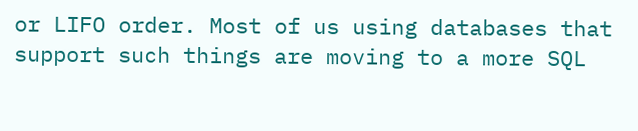or LIFO order. Most of us using databases that support such things are moving to a more SQL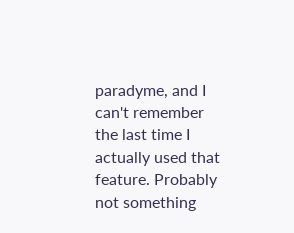paradyme, and I can't remember the last time I actually used that feature. Probably not something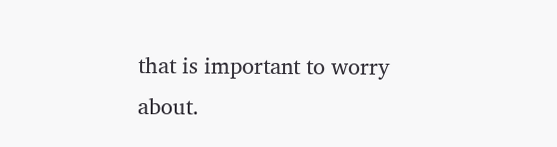that is important to worry about.